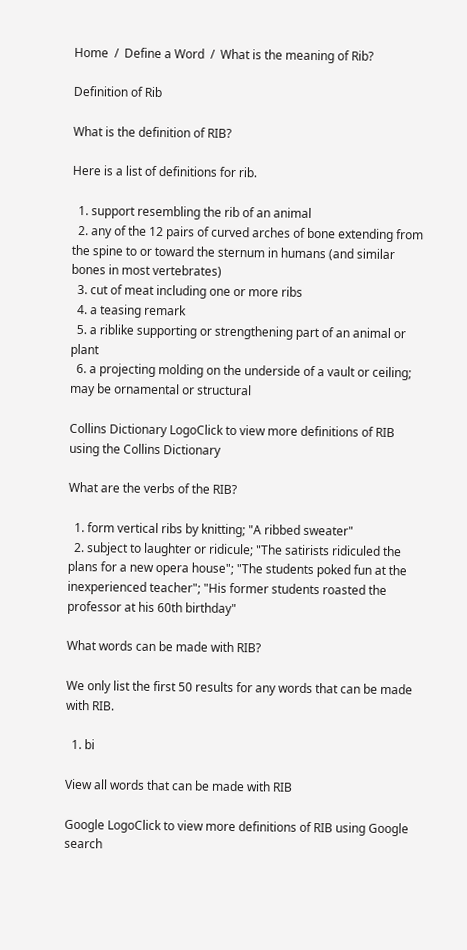Home  /  Define a Word  /  What is the meaning of Rib?

Definition of Rib

What is the definition of RIB?

Here is a list of definitions for rib.

  1. support resembling the rib of an animal
  2. any of the 12 pairs of curved arches of bone extending from the spine to or toward the sternum in humans (and similar bones in most vertebrates)
  3. cut of meat including one or more ribs
  4. a teasing remark
  5. a riblike supporting or strengthening part of an animal or plant
  6. a projecting molding on the underside of a vault or ceiling; may be ornamental or structural

Collins Dictionary LogoClick to view more definitions of RIB using the Collins Dictionary

What are the verbs of the RIB?

  1. form vertical ribs by knitting; "A ribbed sweater"
  2. subject to laughter or ridicule; "The satirists ridiculed the plans for a new opera house"; "The students poked fun at the inexperienced teacher"; "His former students roasted the professor at his 60th birthday"

What words can be made with RIB?

We only list the first 50 results for any words that can be made with RIB.

  1. bi

View all words that can be made with RIB

Google LogoClick to view more definitions of RIB using Google search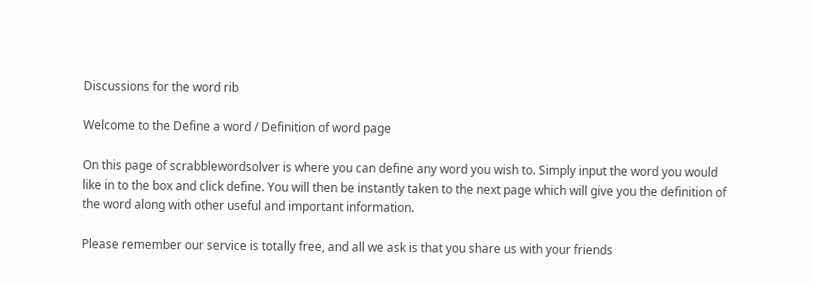Discussions for the word rib

Welcome to the Define a word / Definition of word page

On this page of scrabblewordsolver is where you can define any word you wish to. Simply input the word you would like in to the box and click define. You will then be instantly taken to the next page which will give you the definition of the word along with other useful and important information.

Please remember our service is totally free, and all we ask is that you share us with your friends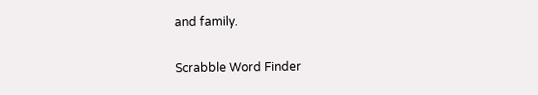and family.

Scrabble Word Finder